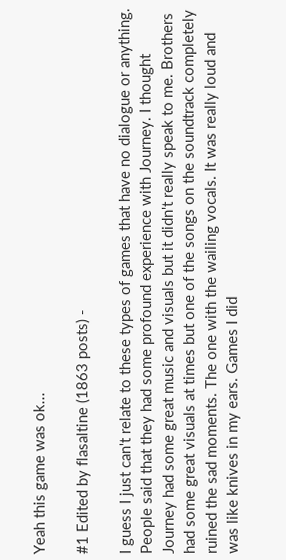Yeah this game was ok...

#1 Edited by flasaltine (1863 posts) -

I guess I just can't relate to these types of games that have no dialogue or anything. People said that they had some profound experience with Journey. I thought Journey had some great music and visuals but it didn't really speak to me. Brothers had some great visuals at times but one of the songs on the soundtrack completely ruined the sad moments. The one with the wailing vocals. It was really loud and was like knives in my ears. Games I did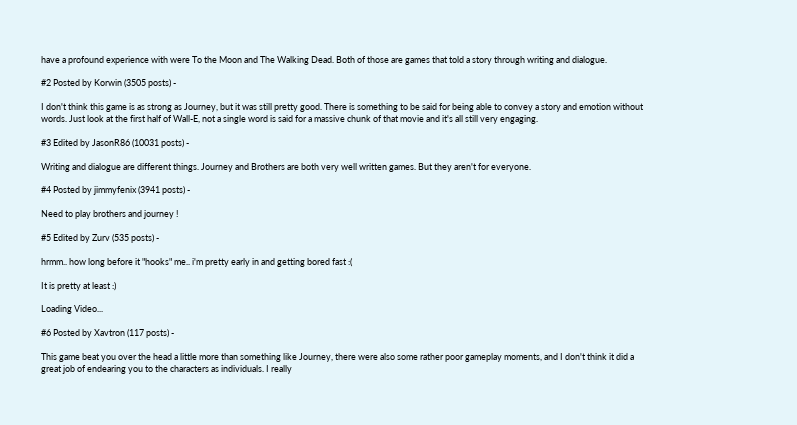have a profound experience with were To the Moon and The Walking Dead. Both of those are games that told a story through writing and dialogue.

#2 Posted by Korwin (3505 posts) -

I don't think this game is as strong as Journey, but it was still pretty good. There is something to be said for being able to convey a story and emotion without words. Just look at the first half of Wall-E, not a single word is said for a massive chunk of that movie and it's all still very engaging.

#3 Edited by JasonR86 (10031 posts) -

Writing and dialogue are different things. Journey and Brothers are both very well written games. But they aren't for everyone.

#4 Posted by jimmyfenix (3941 posts) -

Need to play brothers and journey !

#5 Edited by Zurv (535 posts) -

hrmm.. how long before it "hooks" me.. i'm pretty early in and getting bored fast :(

It is pretty at least :)

Loading Video...

#6 Posted by Xavtron (117 posts) -

This game beat you over the head a little more than something like Journey, there were also some rather poor gameplay moments, and I don't think it did a great job of endearing you to the characters as individuals. I really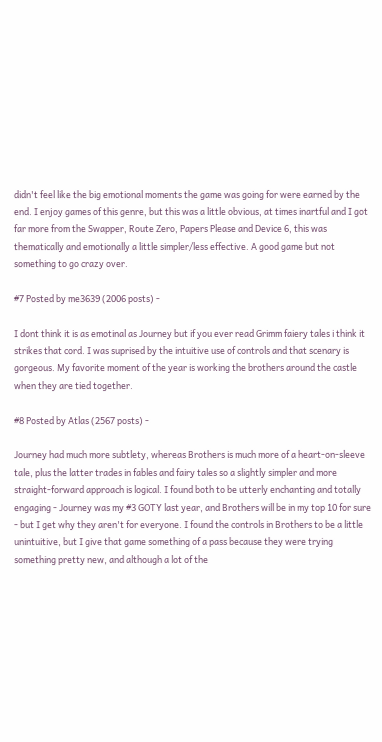didn't feel like the big emotional moments the game was going for were earned by the end. I enjoy games of this genre, but this was a little obvious, at times inartful and I got far more from the Swapper, Route Zero, Papers Please and Device 6, this was thematically and emotionally a little simpler/less effective. A good game but not something to go crazy over.

#7 Posted by me3639 (2006 posts) -

I dont think it is as emotinal as Journey but if you ever read Grimm faiery tales i think it strikes that cord. I was suprised by the intuitive use of controls and that scenary is gorgeous. My favorite moment of the year is working the brothers around the castle when they are tied together.

#8 Posted by Atlas (2567 posts) -

Journey had much more subtlety, whereas Brothers is much more of a heart-on-sleeve tale, plus the latter trades in fables and fairy tales so a slightly simpler and more straight-forward approach is logical. I found both to be utterly enchanting and totally engaging - Journey was my #3 GOTY last year, and Brothers will be in my top 10 for sure - but I get why they aren't for everyone. I found the controls in Brothers to be a little unintuitive, but I give that game something of a pass because they were trying something pretty new, and although a lot of the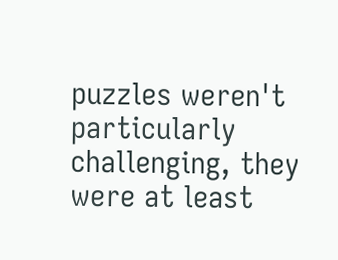puzzles weren't particularly challenging, they were at least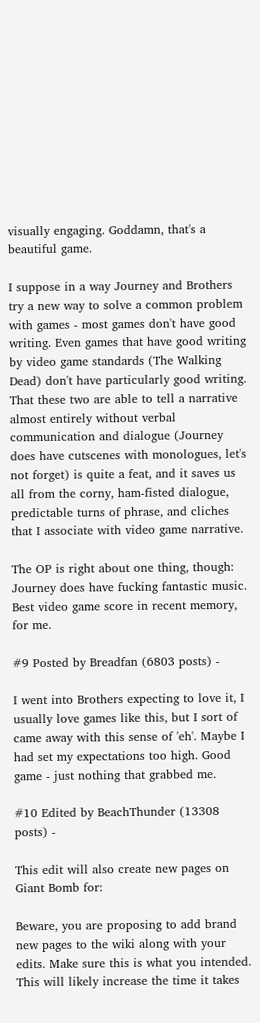visually engaging. Goddamn, that's a beautiful game.

I suppose in a way Journey and Brothers try a new way to solve a common problem with games - most games don't have good writing. Even games that have good writing by video game standards (The Walking Dead) don't have particularly good writing. That these two are able to tell a narrative almost entirely without verbal communication and dialogue (Journey does have cutscenes with monologues, let's not forget) is quite a feat, and it saves us all from the corny, ham-fisted dialogue, predictable turns of phrase, and cliches that I associate with video game narrative.

The OP is right about one thing, though: Journey does have fucking fantastic music. Best video game score in recent memory, for me.

#9 Posted by Breadfan (6803 posts) -

I went into Brothers expecting to love it, I usually love games like this, but I sort of came away with this sense of 'eh'. Maybe I had set my expectations too high. Good game - just nothing that grabbed me.

#10 Edited by BeachThunder (13308 posts) -

This edit will also create new pages on Giant Bomb for:

Beware, you are proposing to add brand new pages to the wiki along with your edits. Make sure this is what you intended. This will likely increase the time it takes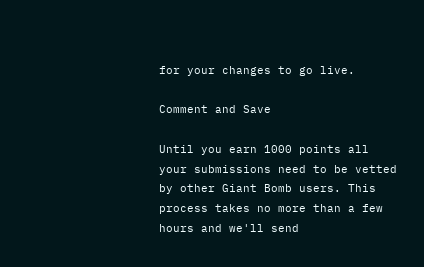for your changes to go live.

Comment and Save

Until you earn 1000 points all your submissions need to be vetted by other Giant Bomb users. This process takes no more than a few hours and we'll send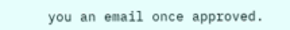you an email once approved.